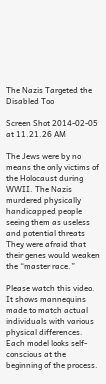The Nazis Targeted the Disabled Too

Screen Shot 2014-02-05 at 11.21.26 AM

The Jews were by no means the only victims of the Holocaust during WWII. The Nazis murdered physically handicapped people seeing them as useless and potential threats They were afraid that their genes would weaken the “master race.”

Please watch this video. It shows mannequins made to match actual individuals with various physical differences. Each model looks self-conscious at the beginning of the process.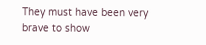They must have been very brave to show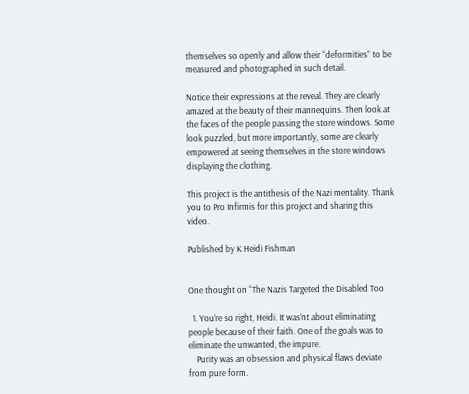themselves so openly and allow their “deformities” to be measured and photographed in such detail.

Notice their expressions at the reveal. They are clearly amazed at the beauty of their mannequins. Then look at the faces of the people passing the store windows. Some look puzzled, but more importantly, some are clearly empowered at seeing themselves in the store windows displaying the clothing.

This project is the antithesis of the Nazi mentality. Thank you to Pro Infirmis for this project and sharing this video.

Published by K Heidi Fishman


One thought on “The Nazis Targeted the Disabled Too

  1. You’re so right, Heidi. It was’nt about eliminating people because of their faith. One of the goals was to eliminate the unwanted, the impure.
    Purity was an obsession and physical flaws deviate from pure form.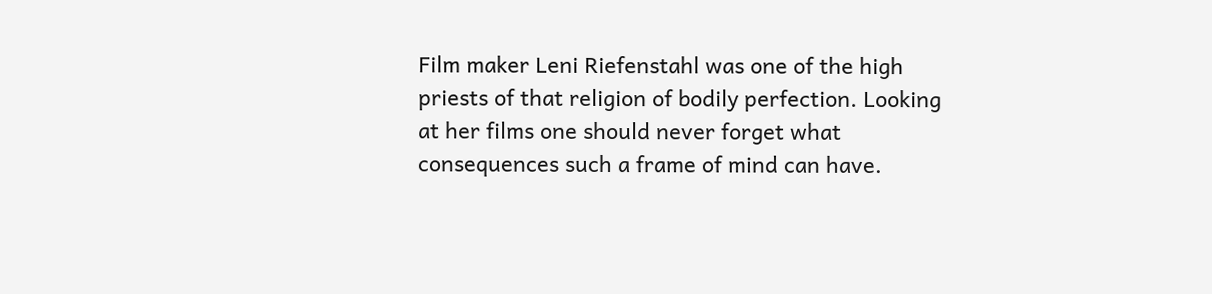Film maker Leni Riefenstahl was one of the high priests of that religion of bodily perfection. Looking at her films one should never forget what consequences such a frame of mind can have.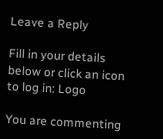Leave a Reply

Fill in your details below or click an icon to log in: Logo

You are commenting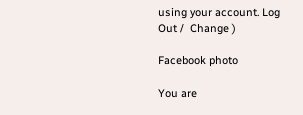using your account. Log Out /  Change )

Facebook photo

You are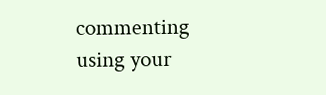commenting using your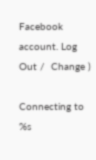Facebook account. Log Out /  Change )

Connecting to %s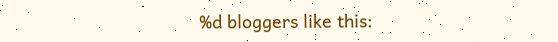%d bloggers like this: